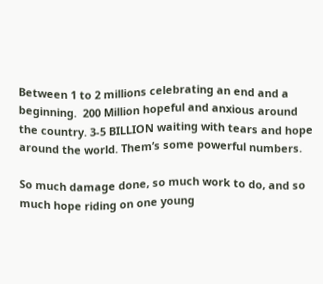Between 1 to 2 millions celebrating an end and a beginning.  200 Million hopeful and anxious around the country. 3-5 BILLION waiting with tears and hope around the world. Them’s some powerful numbers.

So much damage done, so much work to do, and so much hope riding on one young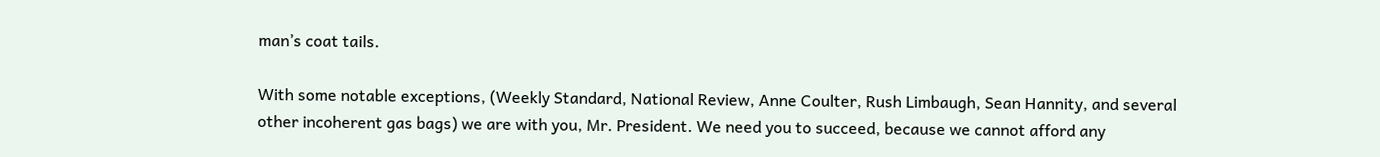man’s coat tails.

With some notable exceptions, (Weekly Standard, National Review, Anne Coulter, Rush Limbaugh, Sean Hannity, and several other incoherent gas bags) we are with you, Mr. President. We need you to succeed, because we cannot afford any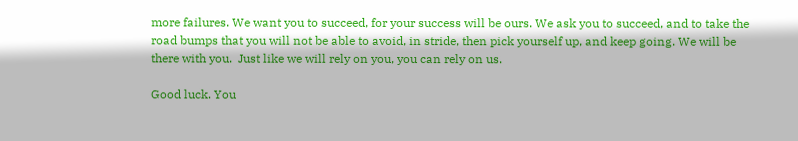more failures. We want you to succeed, for your success will be ours. We ask you to succeed, and to take the road bumps that you will not be able to avoid, in stride, then pick yourself up, and keep going. We will be there with you.  Just like we will rely on you, you can rely on us.

Good luck. You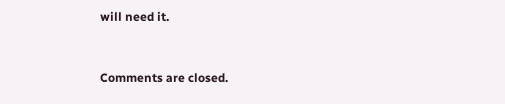will need it.


Comments are closed.